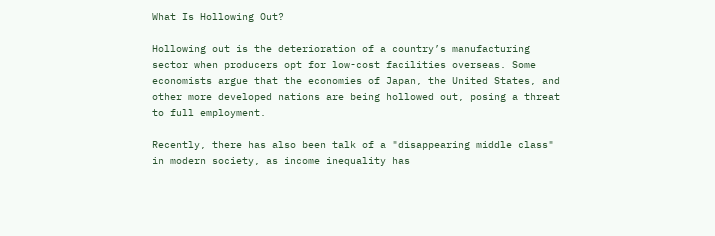What Is Hollowing Out?

Hollowing out is the deterioration of a country’s manufacturing sector when producers opt for low-cost facilities overseas. Some economists argue that the economies of Japan, the United States, and other more developed nations are being hollowed out, posing a threat to full employment.

Recently, there has also been talk of a "disappearing middle class" in modern society, as income inequality has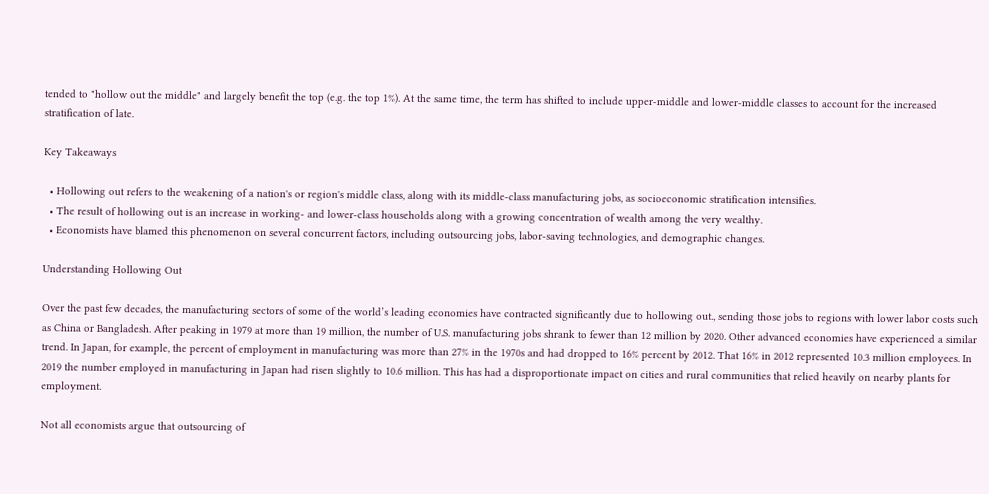tended to "hollow out the middle" and largely benefit the top (e.g. the top 1%). At the same time, the term has shifted to include upper-middle and lower-middle classes to account for the increased stratification of late.

Key Takeaways

  • Hollowing out refers to the weakening of a nation's or region's middle class, along with its middle-class manufacturing jobs, as socioeconomic stratification intensifies.
  • The result of hollowing out is an increase in working- and lower-class households along with a growing concentration of wealth among the very wealthy.
  • Economists have blamed this phenomenon on several concurrent factors, including outsourcing jobs, labor-saving technologies, and demographic changes.

Understanding Hollowing Out

Over the past few decades, the manufacturing sectors of some of the world’s leading economies have contracted significantly due to hollowing out., sending those jobs to regions with lower labor costs such as China or Bangladesh. After peaking in 1979 at more than 19 million, the number of U.S. manufacturing jobs shrank to fewer than 12 million by 2020. Other advanced economies have experienced a similar trend. In Japan, for example, the percent of employment in manufacturing was more than 27% in the 1970s and had dropped to 16% percent by 2012. That 16% in 2012 represented 10.3 million employees. In 2019 the number employed in manufacturing in Japan had risen slightly to 10.6 million. This has had a disproportionate impact on cities and rural communities that relied heavily on nearby plants for employment.

Not all economists argue that outsourcing of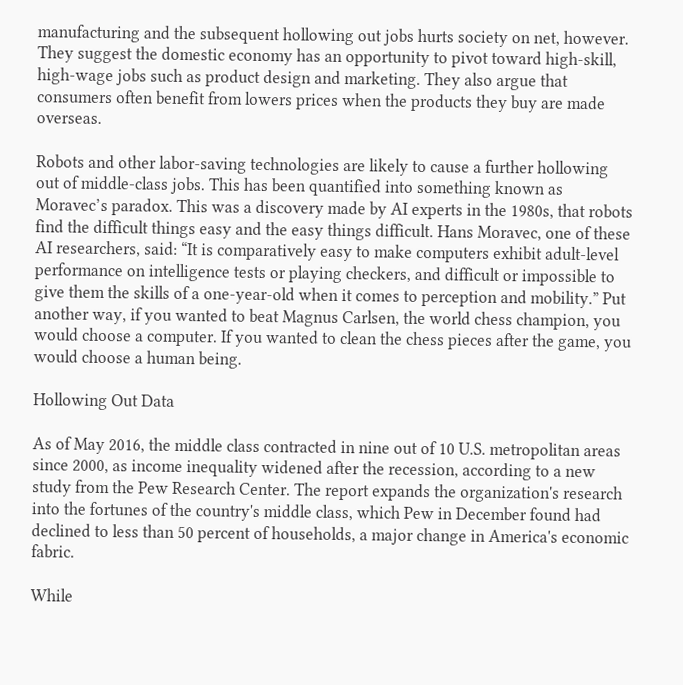manufacturing and the subsequent hollowing out jobs hurts society on net, however. They suggest the domestic economy has an opportunity to pivot toward high-skill, high-wage jobs such as product design and marketing. They also argue that consumers often benefit from lowers prices when the products they buy are made overseas.

Robots and other labor-saving technologies are likely to cause a further hollowing out of middle-class jobs. This has been quantified into something known as Moravec’s paradox. This was a discovery made by AI experts in the 1980s, that robots find the difficult things easy and the easy things difficult. Hans Moravec, one of these AI researchers, said: “It is comparatively easy to make computers exhibit adult-level performance on intelligence tests or playing checkers, and difficult or impossible to give them the skills of a one-year-old when it comes to perception and mobility.” Put another way, if you wanted to beat Magnus Carlsen, the world chess champion, you would choose a computer. If you wanted to clean the chess pieces after the game, you would choose a human being.

Hollowing Out Data

As of May 2016, the middle class contracted in nine out of 10 U.S. metropolitan areas since 2000, as income inequality widened after the recession, according to a new study from the Pew Research Center. The report expands the organization's research into the fortunes of the country's middle class, which Pew in December found had declined to less than 50 percent of households, a major change in America's economic fabric.

While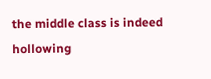the middle class is indeed hollowing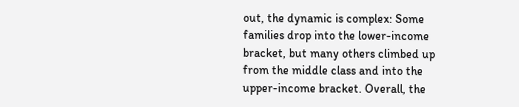out, the dynamic is complex: Some families drop into the lower-income bracket, but many others climbed up from the middle class and into the upper-income bracket. Overall, the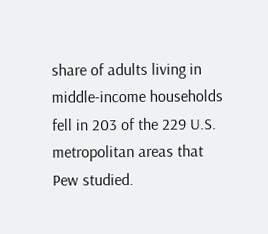share of adults living in middle-income households fell in 203 of the 229 U.S. metropolitan areas that Pew studied.